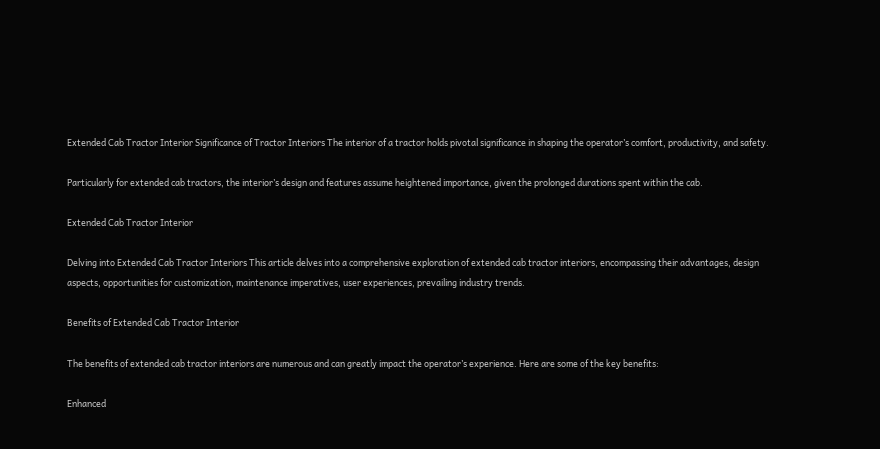Extended Cab Tractor Interior Significance of Tractor Interiors The interior of a tractor holds pivotal significance in shaping the operator’s comfort, productivity, and safety.

Particularly for extended cab tractors, the interior’s design and features assume heightened importance, given the prolonged durations spent within the cab.

Extended Cab Tractor Interior

Delving into Extended Cab Tractor Interiors This article delves into a comprehensive exploration of extended cab tractor interiors, encompassing their advantages, design aspects, opportunities for customization, maintenance imperatives, user experiences, prevailing industry trends.

Benefits of Extended Cab Tractor Interior

The benefits of extended cab tractor interiors are numerous and can greatly impact the operator’s experience. Here are some of the key benefits:

Enhanced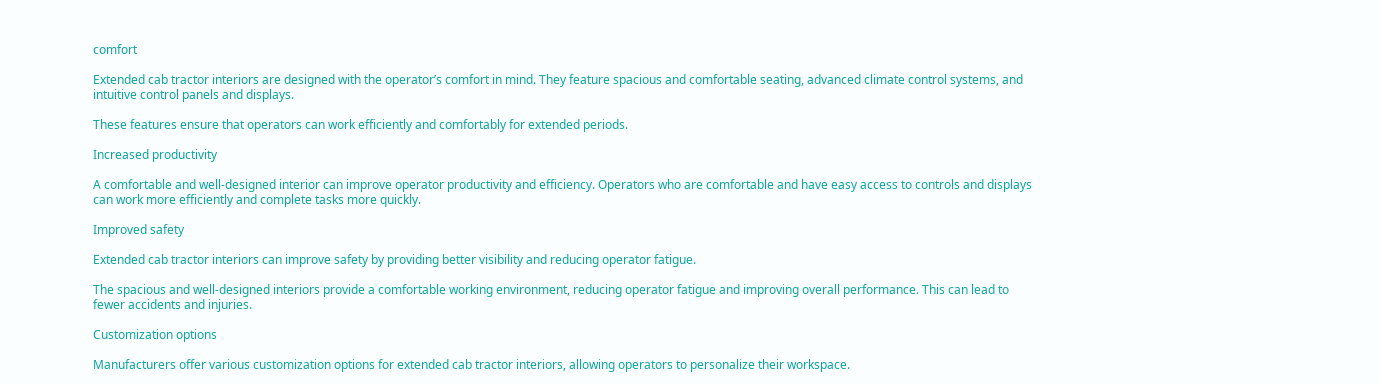comfort

Extended cab tractor interiors are designed with the operator’s comfort in mind. They feature spacious and comfortable seating, advanced climate control systems, and intuitive control panels and displays.

These features ensure that operators can work efficiently and comfortably for extended periods.

Increased productivity

A comfortable and well-designed interior can improve operator productivity and efficiency. Operators who are comfortable and have easy access to controls and displays can work more efficiently and complete tasks more quickly.

Improved safety

Extended cab tractor interiors can improve safety by providing better visibility and reducing operator fatigue.

The spacious and well-designed interiors provide a comfortable working environment, reducing operator fatigue and improving overall performance. This can lead to fewer accidents and injuries.

Customization options

Manufacturers offer various customization options for extended cab tractor interiors, allowing operators to personalize their workspace.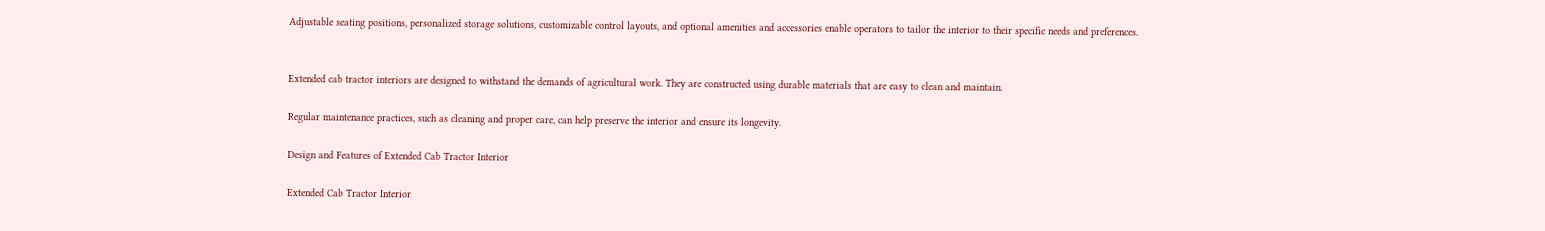Adjustable seating positions, personalized storage solutions, customizable control layouts, and optional amenities and accessories enable operators to tailor the interior to their specific needs and preferences.


Extended cab tractor interiors are designed to withstand the demands of agricultural work. They are constructed using durable materials that are easy to clean and maintain.

Regular maintenance practices, such as cleaning and proper care, can help preserve the interior and ensure its longevity.

Design and Features of Extended Cab Tractor Interior

Extended Cab Tractor Interior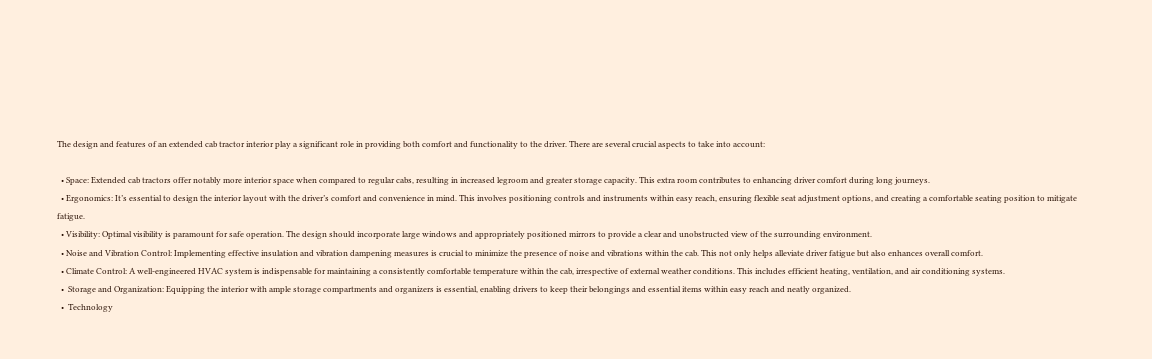The design and features of an extended cab tractor interior play a significant role in providing both comfort and functionality to the driver. There are several crucial aspects to take into account:

  • Space: Extended cab tractors offer notably more interior space when compared to regular cabs, resulting in increased legroom and greater storage capacity. This extra room contributes to enhancing driver comfort during long journeys.
  • Ergonomics: It’s essential to design the interior layout with the driver’s comfort and convenience in mind. This involves positioning controls and instruments within easy reach, ensuring flexible seat adjustment options, and creating a comfortable seating position to mitigate fatigue.
  • Visibility: Optimal visibility is paramount for safe operation. The design should incorporate large windows and appropriately positioned mirrors to provide a clear and unobstructed view of the surrounding environment.
  • Noise and Vibration Control: Implementing effective insulation and vibration dampening measures is crucial to minimize the presence of noise and vibrations within the cab. This not only helps alleviate driver fatigue but also enhances overall comfort.
  • Climate Control: A well-engineered HVAC system is indispensable for maintaining a consistently comfortable temperature within the cab, irrespective of external weather conditions. This includes efficient heating, ventilation, and air conditioning systems.
  •  Storage and Organization: Equipping the interior with ample storage compartments and organizers is essential, enabling drivers to keep their belongings and essential items within easy reach and neatly organized.
  •  Technology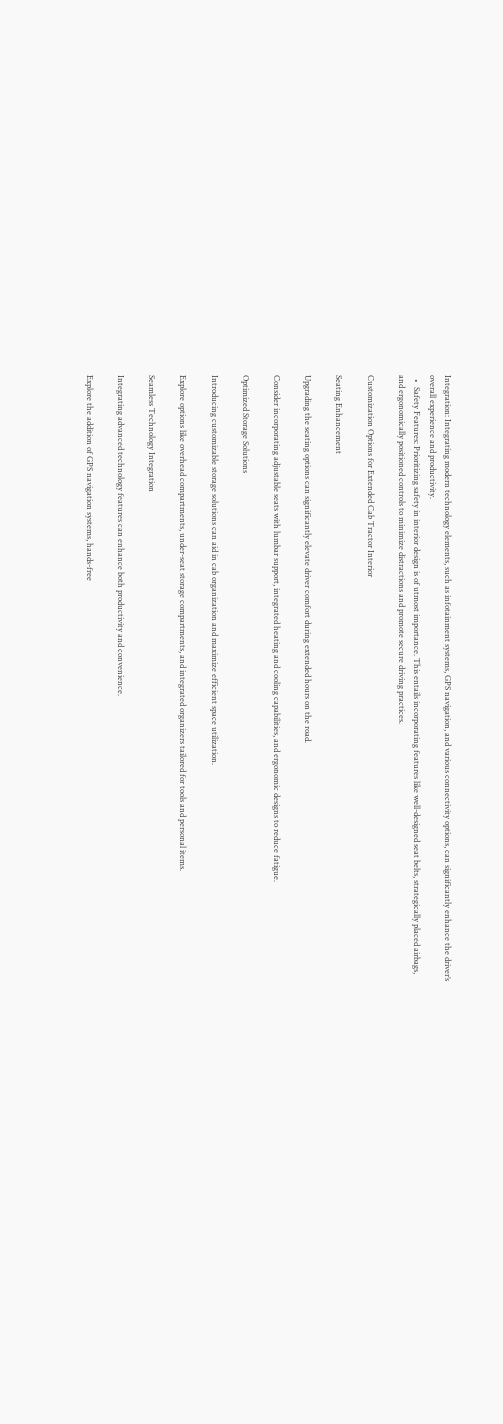Integration: Integrating modern technology elements, such as infotainment systems, GPS navigation, and various connectivity options, can significantly enhance the driver’s overall experience and productivity.
  •  Safety Features: Prioritizing safety in interior design is of utmost importance. This entails incorporating features like well-designed seat belts, strategically placed airbags, and ergonomically positioned controls to minimize distractions and promote secure driving practices.

Customization Options for Extended Cab Tractor Interior

Seating Enhancement

Upgrading the seating options can significantly elevate driver comfort during extended hours on the road.

Consider incorporating adjustable seats with lumbar support, integrated heating and cooling capabilities, and ergonomic designs to reduce fatigue.

Optimized Storage Solutions

Introducing customizable storage solutions can aid in cab organization and maximize efficient space utilization.

Explore options like overhead compartments, under-seat storage compartments, and integrated organizers tailored for tools and personal items.

Seamless Technology Integration

Integrating advanced technology features can enhance both productivity and convenience.

Explore the addition of GPS navigation systems, hands-free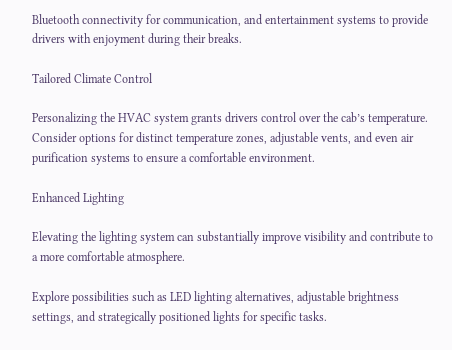Bluetooth connectivity for communication, and entertainment systems to provide drivers with enjoyment during their breaks.

Tailored Climate Control

Personalizing the HVAC system grants drivers control over the cab’s temperature. Consider options for distinct temperature zones, adjustable vents, and even air purification systems to ensure a comfortable environment.

Enhanced Lighting

Elevating the lighting system can substantially improve visibility and contribute to a more comfortable atmosphere.

Explore possibilities such as LED lighting alternatives, adjustable brightness settings, and strategically positioned lights for specific tasks.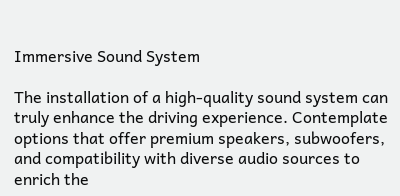Immersive Sound System

The installation of a high-quality sound system can truly enhance the driving experience. Contemplate options that offer premium speakers, subwoofers, and compatibility with diverse audio sources to enrich the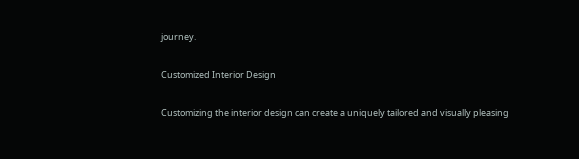journey.

Customized Interior Design

Customizing the interior design can create a uniquely tailored and visually pleasing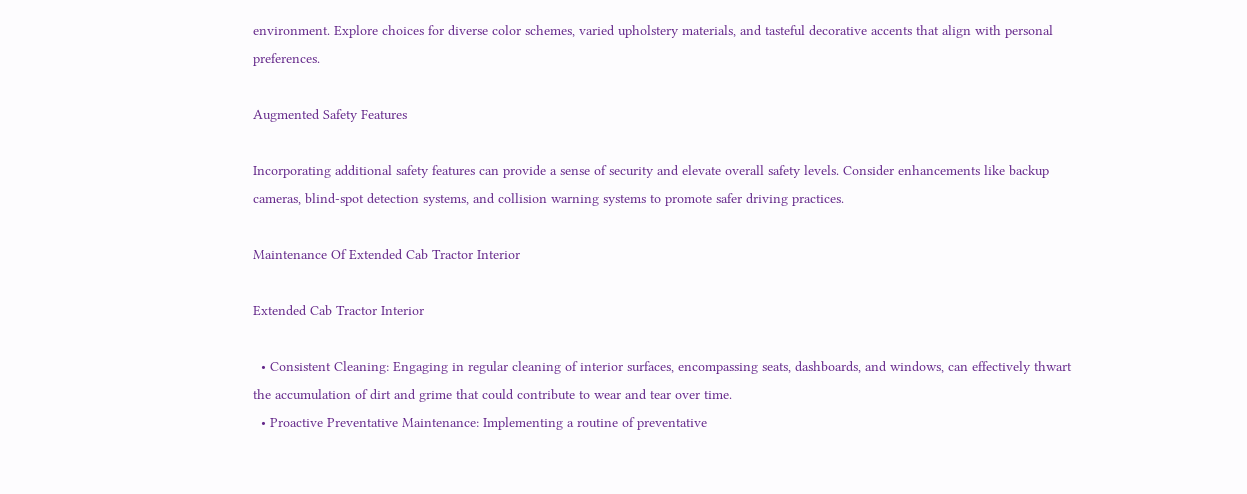environment. Explore choices for diverse color schemes, varied upholstery materials, and tasteful decorative accents that align with personal preferences.

Augmented Safety Features

Incorporating additional safety features can provide a sense of security and elevate overall safety levels. Consider enhancements like backup cameras, blind-spot detection systems, and collision warning systems to promote safer driving practices.

Maintenance Of Extended Cab Tractor Interior

Extended Cab Tractor Interior

  • Consistent Cleaning: Engaging in regular cleaning of interior surfaces, encompassing seats, dashboards, and windows, can effectively thwart the accumulation of dirt and grime that could contribute to wear and tear over time.
  • Proactive Preventative Maintenance: Implementing a routine of preventative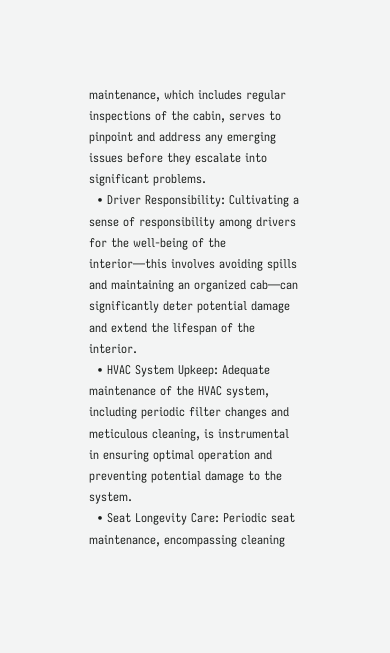maintenance, which includes regular inspections of the cabin, serves to pinpoint and address any emerging issues before they escalate into significant problems.
  • Driver Responsibility: Cultivating a sense of responsibility among drivers for the well-being of the interior—this involves avoiding spills and maintaining an organized cab—can significantly deter potential damage and extend the lifespan of the interior.
  • HVAC System Upkeep: Adequate maintenance of the HVAC system, including periodic filter changes and meticulous cleaning, is instrumental in ensuring optimal operation and preventing potential damage to the system.
  • Seat Longevity Care: Periodic seat maintenance, encompassing cleaning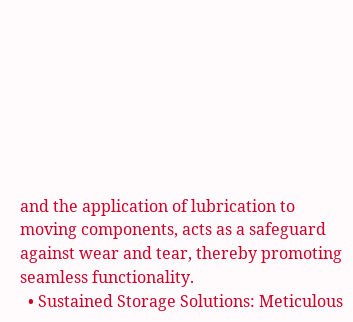and the application of lubrication to moving components, acts as a safeguard against wear and tear, thereby promoting seamless functionality.
  • Sustained Storage Solutions: Meticulous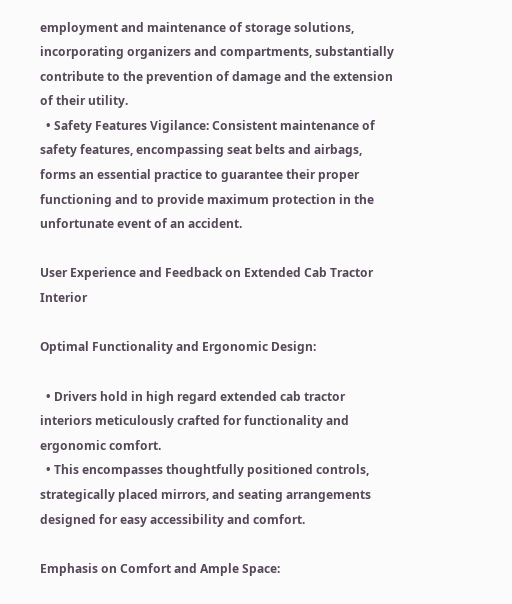employment and maintenance of storage solutions, incorporating organizers and compartments, substantially contribute to the prevention of damage and the extension of their utility.
  • Safety Features Vigilance: Consistent maintenance of safety features, encompassing seat belts and airbags, forms an essential practice to guarantee their proper functioning and to provide maximum protection in the unfortunate event of an accident.

User Experience and Feedback on Extended Cab Tractor Interior

Optimal Functionality and Ergonomic Design:

  • Drivers hold in high regard extended cab tractor interiors meticulously crafted for functionality and ergonomic comfort.
  • This encompasses thoughtfully positioned controls, strategically placed mirrors, and seating arrangements designed for easy accessibility and comfort.

Emphasis on Comfort and Ample Space: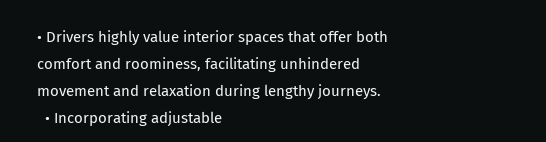• Drivers highly value interior spaces that offer both comfort and roominess, facilitating unhindered movement and relaxation during lengthy journeys.
  • Incorporating adjustable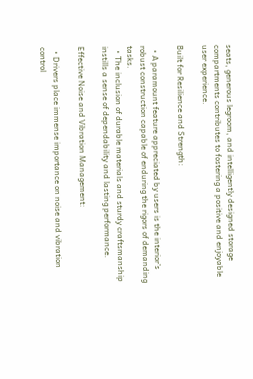seats, generous legroom, and intelligently designed storage compartments contributes to fostering a positive and enjoyable user experience.

Built for Resilience and Strength:

  • A paramount feature appreciated by users is the interior’s robust construction capable of enduring the rigors of demanding tasks.
  • The inclusion of durable materials and sturdy craftsmanship instills a sense of dependability and lasting performance.

Effective Noise and Vibration Management:

  • Drivers place immense importance on noise and vibration control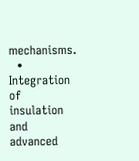mechanisms.
  • Integration of insulation and advanced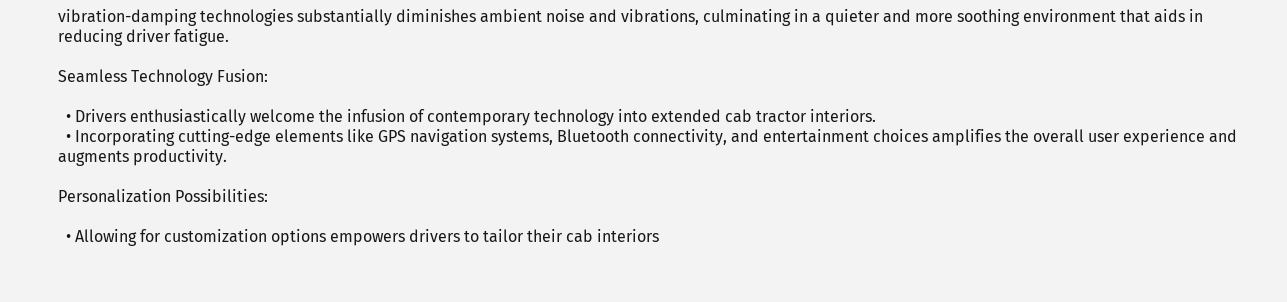vibration-damping technologies substantially diminishes ambient noise and vibrations, culminating in a quieter and more soothing environment that aids in reducing driver fatigue.

Seamless Technology Fusion:

  • Drivers enthusiastically welcome the infusion of contemporary technology into extended cab tractor interiors.
  • Incorporating cutting-edge elements like GPS navigation systems, Bluetooth connectivity, and entertainment choices amplifies the overall user experience and augments productivity.

Personalization Possibilities:

  • Allowing for customization options empowers drivers to tailor their cab interiors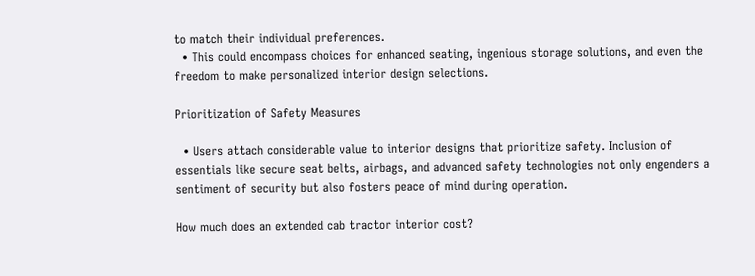to match their individual preferences.
  • This could encompass choices for enhanced seating, ingenious storage solutions, and even the freedom to make personalized interior design selections.

Prioritization of Safety Measures

  • Users attach considerable value to interior designs that prioritize safety. Inclusion of essentials like secure seat belts, airbags, and advanced safety technologies not only engenders a sentiment of security but also fosters peace of mind during operation.

How much does an extended cab tractor interior cost?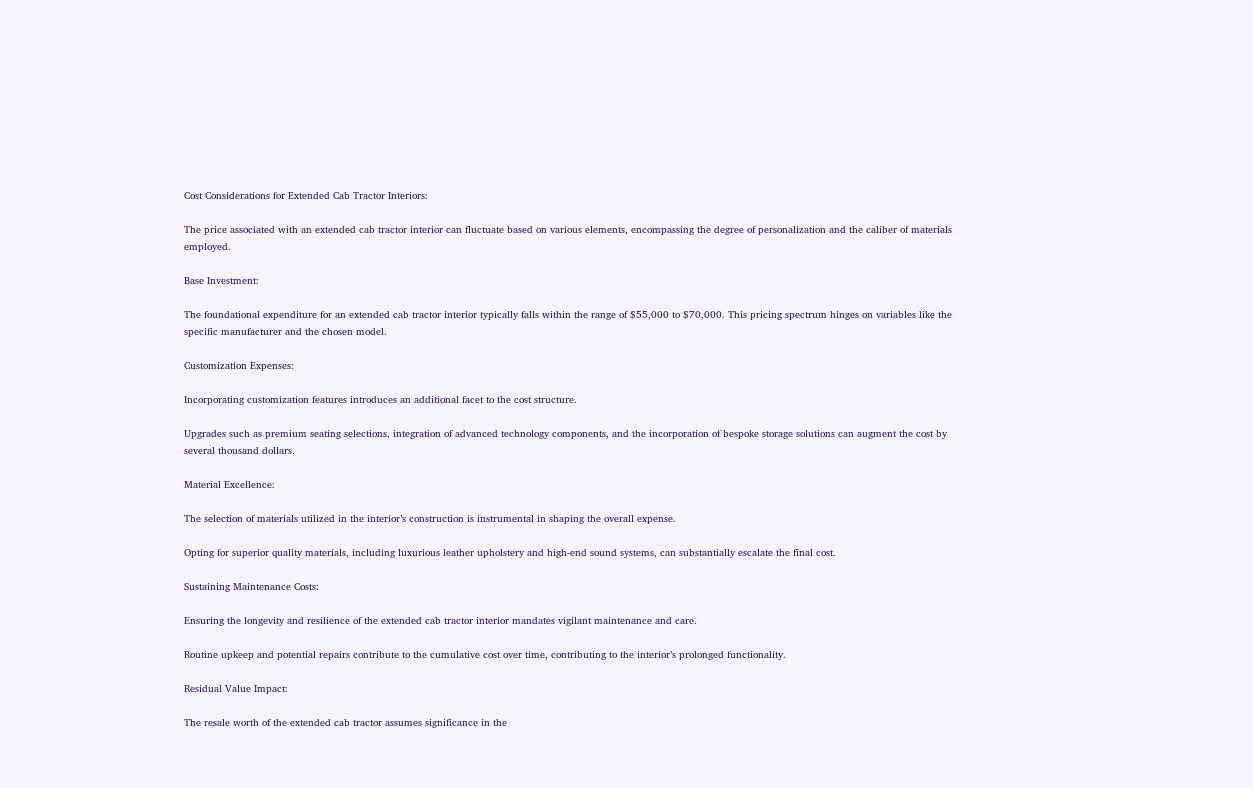Cost Considerations for Extended Cab Tractor Interiors:

The price associated with an extended cab tractor interior can fluctuate based on various elements, encompassing the degree of personalization and the caliber of materials employed.

Base Investment:

The foundational expenditure for an extended cab tractor interior typically falls within the range of $55,000 to $70,000. This pricing spectrum hinges on variables like the specific manufacturer and the chosen model.

Customization Expenses:

Incorporating customization features introduces an additional facet to the cost structure.

Upgrades such as premium seating selections, integration of advanced technology components, and the incorporation of bespoke storage solutions can augment the cost by several thousand dollars.

Material Excellence:

The selection of materials utilized in the interior’s construction is instrumental in shaping the overall expense.

Opting for superior quality materials, including luxurious leather upholstery and high-end sound systems, can substantially escalate the final cost.

Sustaining Maintenance Costs:

Ensuring the longevity and resilience of the extended cab tractor interior mandates vigilant maintenance and care.

Routine upkeep and potential repairs contribute to the cumulative cost over time, contributing to the interior’s prolonged functionality.

Residual Value Impact:

The resale worth of the extended cab tractor assumes significance in the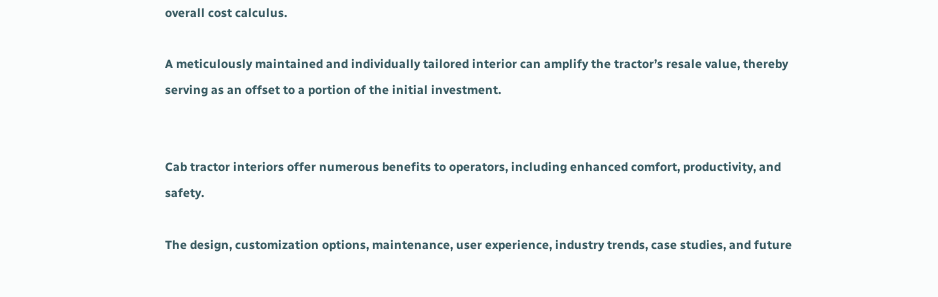overall cost calculus.

A meticulously maintained and individually tailored interior can amplify the tractor’s resale value, thereby serving as an offset to a portion of the initial investment.


Cab tractor interiors offer numerous benefits to operators, including enhanced comfort, productivity, and safety.

The design, customization options, maintenance, user experience, industry trends, case studies, and future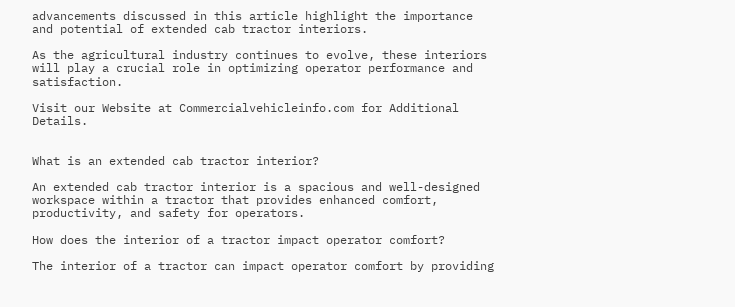advancements discussed in this article highlight the importance and potential of extended cab tractor interiors.

As the agricultural industry continues to evolve, these interiors will play a crucial role in optimizing operator performance and satisfaction.

Visit our Website at Commercialvehicleinfo.com for Additional Details.


What is an extended cab tractor interior?

An extended cab tractor interior is a spacious and well-designed workspace within a tractor that provides enhanced comfort, productivity, and safety for operators.

How does the interior of a tractor impact operator comfort?

The interior of a tractor can impact operator comfort by providing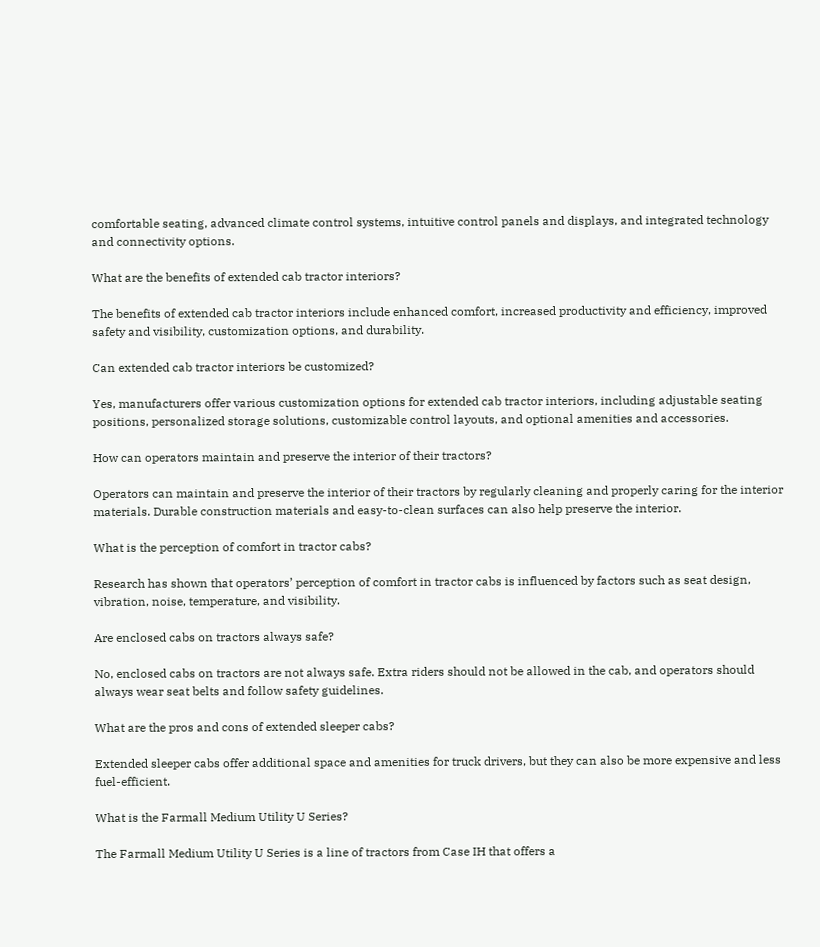comfortable seating, advanced climate control systems, intuitive control panels and displays, and integrated technology and connectivity options.

What are the benefits of extended cab tractor interiors?

The benefits of extended cab tractor interiors include enhanced comfort, increased productivity and efficiency, improved safety and visibility, customization options, and durability.

Can extended cab tractor interiors be customized?

Yes, manufacturers offer various customization options for extended cab tractor interiors, including adjustable seating positions, personalized storage solutions, customizable control layouts, and optional amenities and accessories.

How can operators maintain and preserve the interior of their tractors?

Operators can maintain and preserve the interior of their tractors by regularly cleaning and properly caring for the interior materials. Durable construction materials and easy-to-clean surfaces can also help preserve the interior.

What is the perception of comfort in tractor cabs?

Research has shown that operators’ perception of comfort in tractor cabs is influenced by factors such as seat design, vibration, noise, temperature, and visibility.

Are enclosed cabs on tractors always safe?

No, enclosed cabs on tractors are not always safe. Extra riders should not be allowed in the cab, and operators should always wear seat belts and follow safety guidelines.

What are the pros and cons of extended sleeper cabs?

Extended sleeper cabs offer additional space and amenities for truck drivers, but they can also be more expensive and less fuel-efficient.

What is the Farmall Medium Utility U Series?

The Farmall Medium Utility U Series is a line of tractors from Case IH that offers a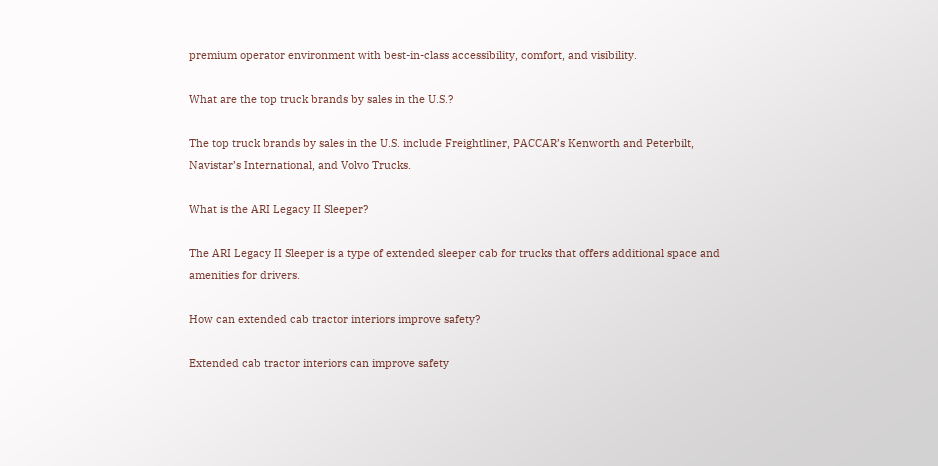premium operator environment with best-in-class accessibility, comfort, and visibility.

What are the top truck brands by sales in the U.S.?

The top truck brands by sales in the U.S. include Freightliner, PACCAR’s Kenworth and Peterbilt, Navistar’s International, and Volvo Trucks.

What is the ARI Legacy II Sleeper?

The ARI Legacy II Sleeper is a type of extended sleeper cab for trucks that offers additional space and amenities for drivers.

How can extended cab tractor interiors improve safety?

Extended cab tractor interiors can improve safety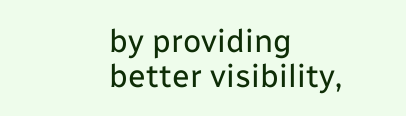by providing better visibility,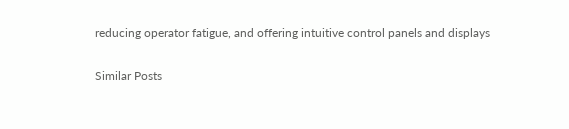reducing operator fatigue, and offering intuitive control panels and displays

Similar Posts